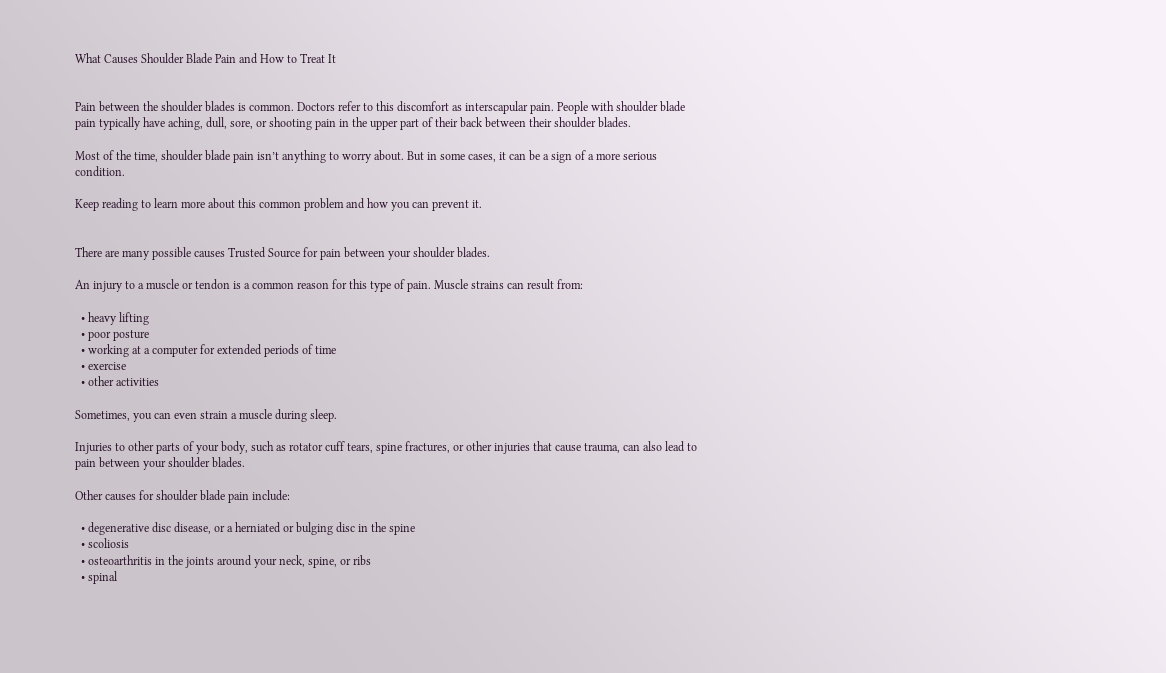What Causes Shoulder Blade Pain and How to Treat It


Pain between the shoulder blades is common. Doctors refer to this discomfort as interscapular pain. People with shoulder blade pain typically have aching, dull, sore, or shooting pain in the upper part of their back between their shoulder blades.

Most of the time, shoulder blade pain isn’t anything to worry about. But in some cases, it can be a sign of a more serious condition.

Keep reading to learn more about this common problem and how you can prevent it.


There are many possible causes Trusted Source for pain between your shoulder blades.

An injury to a muscle or tendon is a common reason for this type of pain. Muscle strains can result from:

  • heavy lifting
  • poor posture
  • working at a computer for extended periods of time
  • exercise
  • other activities

Sometimes, you can even strain a muscle during sleep.

Injuries to other parts of your body, such as rotator cuff tears, spine fractures, or other injuries that cause trauma, can also lead to pain between your shoulder blades.

Other causes for shoulder blade pain include:

  • degenerative disc disease, or a herniated or bulging disc in the spine
  • scoliosis
  • osteoarthritis in the joints around your neck, spine, or ribs
  • spinal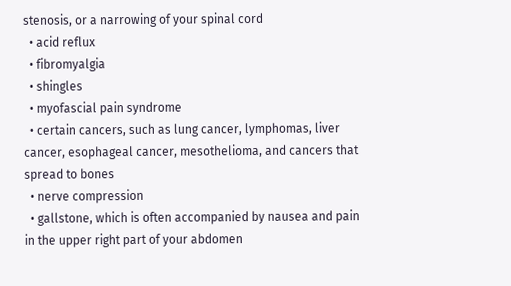stenosis, or a narrowing of your spinal cord
  • acid reflux
  • fibromyalgia
  • shingles
  • myofascial pain syndrome
  • certain cancers, such as lung cancer, lymphomas, liver cancer, esophageal cancer, mesothelioma, and cancers that spread to bones
  • nerve compression
  • gallstone, which is often accompanied by nausea and pain in the upper right part of your abdomen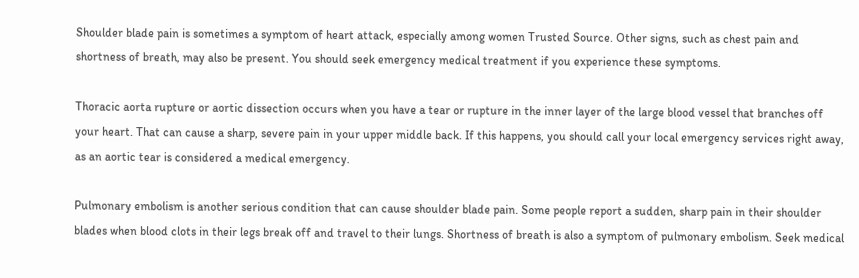Shoulder blade pain is sometimes a symptom of heart attack, especially among women Trusted Source. Other signs, such as chest pain and shortness of breath, may also be present. You should seek emergency medical treatment if you experience these symptoms.

Thoracic aorta rupture or aortic dissection occurs when you have a tear or rupture in the inner layer of the large blood vessel that branches off your heart. That can cause a sharp, severe pain in your upper middle back. If this happens, you should call your local emergency services right away, as an aortic tear is considered a medical emergency.

Pulmonary embolism is another serious condition that can cause shoulder blade pain. Some people report a sudden, sharp pain in their shoulder blades when blood clots in their legs break off and travel to their lungs. Shortness of breath is also a symptom of pulmonary embolism. Seek medical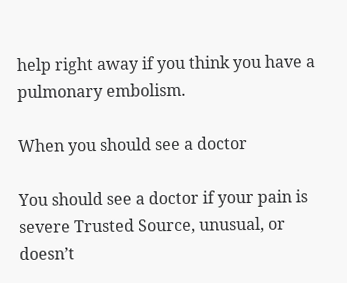help right away if you think you have a pulmonary embolism.

When you should see a doctor

You should see a doctor if your pain is severe Trusted Source, unusual, or doesn’t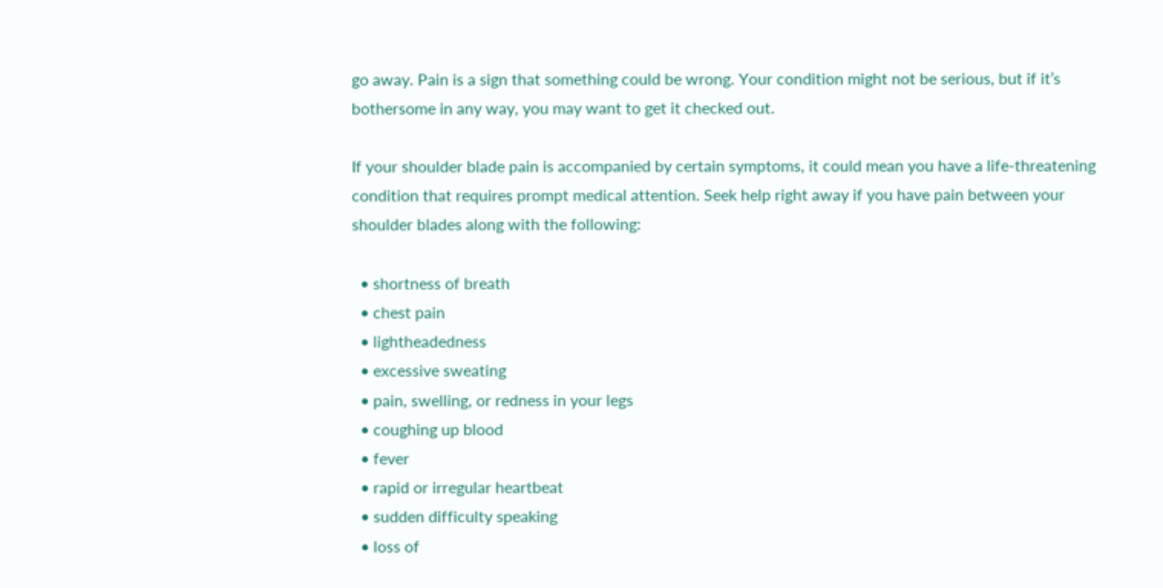go away. Pain is a sign that something could be wrong. Your condition might not be serious, but if it’s bothersome in any way, you may want to get it checked out.

If your shoulder blade pain is accompanied by certain symptoms, it could mean you have a life-threatening condition that requires prompt medical attention. Seek help right away if you have pain between your shoulder blades along with the following:

  • shortness of breath
  • chest pain
  • lightheadedness
  • excessive sweating
  • pain, swelling, or redness in your legs
  • coughing up blood
  • fever
  • rapid or irregular heartbeat
  • sudden difficulty speaking
  • loss of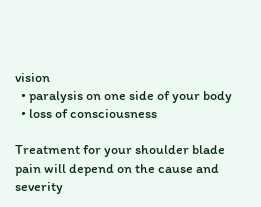vision
  • paralysis on one side of your body
  • loss of consciousness

Treatment for your shoulder blade pain will depend on the cause and severity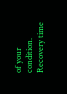of your condition. Recovery time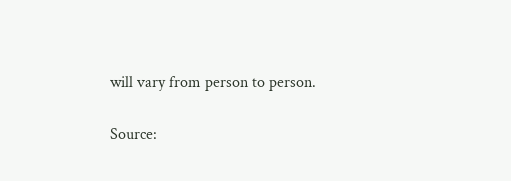will vary from person to person.

Source: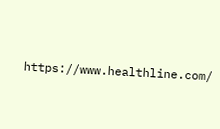https://www.healthline.com/